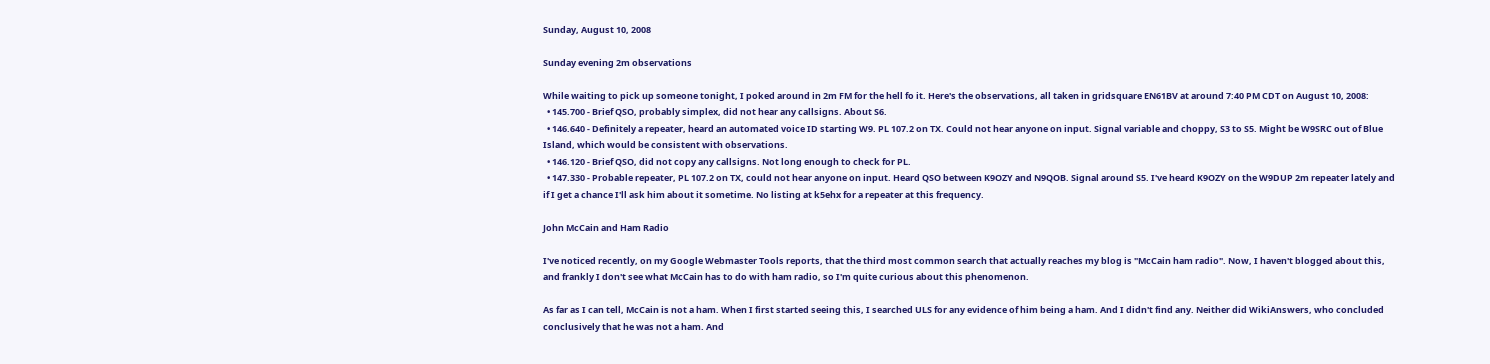Sunday, August 10, 2008

Sunday evening 2m observations

While waiting to pick up someone tonight, I poked around in 2m FM for the hell fo it. Here's the observations, all taken in gridsquare EN61BV at around 7:40 PM CDT on August 10, 2008:
  • 145.700 - Brief QSO, probably simplex, did not hear any callsigns. About S6.
  • 146.640 - Definitely a repeater, heard an automated voice ID starting W9. PL 107.2 on TX. Could not hear anyone on input. Signal variable and choppy, S3 to S5. Might be W9SRC out of Blue Island, which would be consistent with observations.
  • 146.120 - Brief QSO, did not copy any callsigns. Not long enough to check for PL.
  • 147.330 - Probable repeater, PL 107.2 on TX, could not hear anyone on input. Heard QSO between K9OZY and N9QOB. Signal around S5. I've heard K9OZY on the W9DUP 2m repeater lately and if I get a chance I'll ask him about it sometime. No listing at k5ehx for a repeater at this frequency.

John McCain and Ham Radio

I've noticed recently, on my Google Webmaster Tools reports, that the third most common search that actually reaches my blog is "McCain ham radio". Now, I haven't blogged about this, and frankly I don't see what McCain has to do with ham radio, so I'm quite curious about this phenomenon.

As far as I can tell, McCain is not a ham. When I first started seeing this, I searched ULS for any evidence of him being a ham. And I didn't find any. Neither did WikiAnswers, who concluded conclusively that he was not a ham. And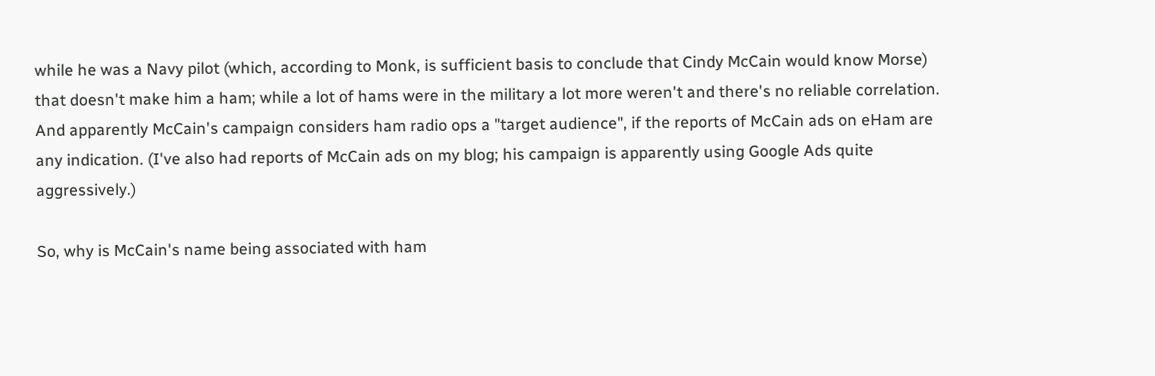while he was a Navy pilot (which, according to Monk, is sufficient basis to conclude that Cindy McCain would know Morse) that doesn't make him a ham; while a lot of hams were in the military a lot more weren't and there's no reliable correlation. And apparently McCain's campaign considers ham radio ops a "target audience", if the reports of McCain ads on eHam are any indication. (I've also had reports of McCain ads on my blog; his campaign is apparently using Google Ads quite aggressively.)

So, why is McCain's name being associated with ham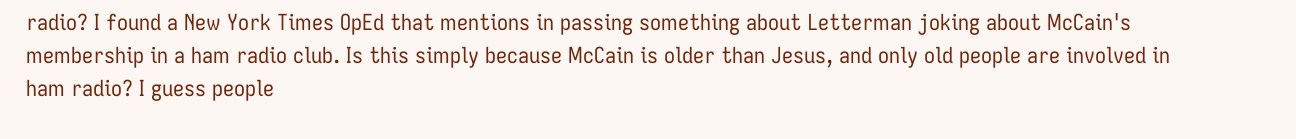radio? I found a New York Times OpEd that mentions in passing something about Letterman joking about McCain's membership in a ham radio club. Is this simply because McCain is older than Jesus, and only old people are involved in ham radio? I guess people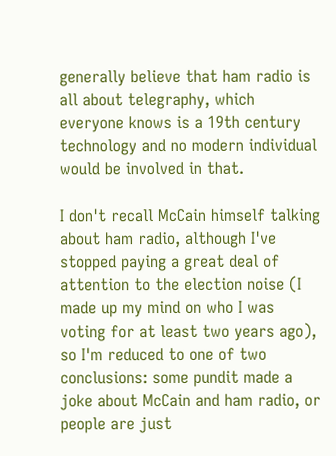generally believe that ham radio is all about telegraphy, which everyone knows is a 19th century technology and no modern individual would be involved in that.

I don't recall McCain himself talking about ham radio, although I've stopped paying a great deal of attention to the election noise (I made up my mind on who I was voting for at least two years ago), so I'm reduced to one of two conclusions: some pundit made a joke about McCain and ham radio, or people are just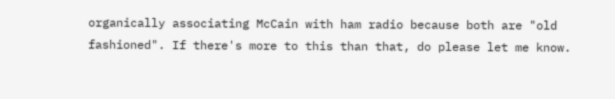organically associating McCain with ham radio because both are "old fashioned". If there's more to this than that, do please let me know.